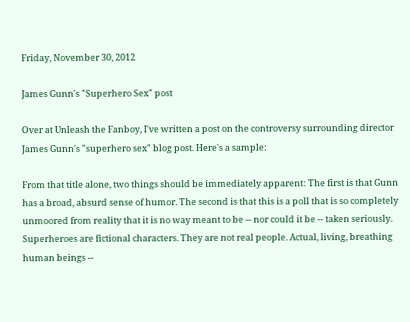Friday, November 30, 2012

James Gunn's "Superhero Sex" post

Over at Unleash the Fanboy, I've written a post on the controversy surrounding director James Gunn's "superhero sex" blog post. Here's a sample:

From that title alone, two things should be immediately apparent: The first is that Gunn has a broad, absurd sense of humor. The second is that this is a poll that is so completely unmoored from reality that it is no way meant to be -- nor could it be -- taken seriously. Superheroes are fictional characters. They are not real people. Actual, living, breathing human beings --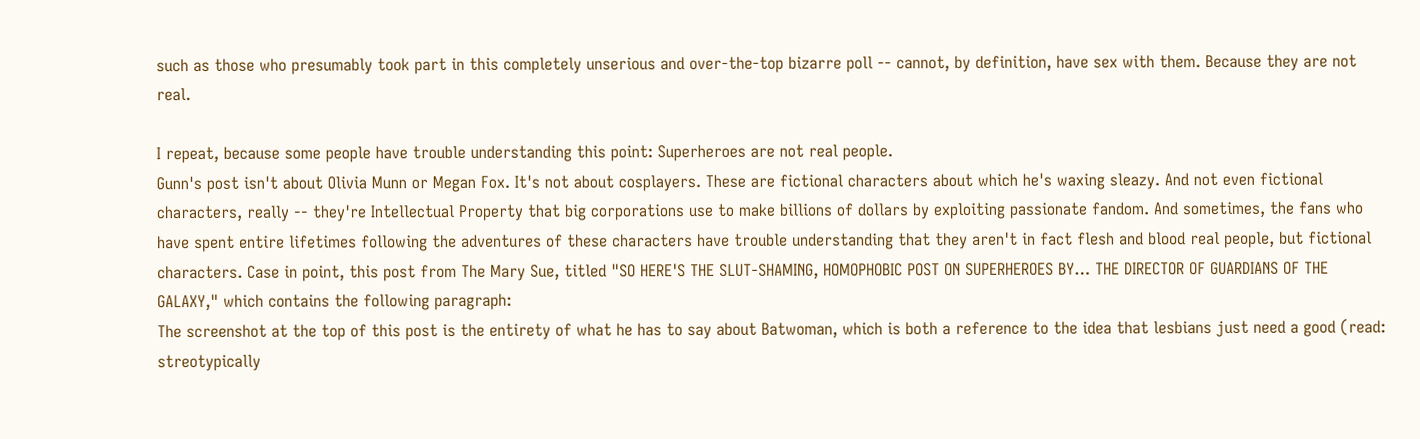such as those who presumably took part in this completely unserious and over-the-top bizarre poll -- cannot, by definition, have sex with them. Because they are not real.

I repeat, because some people have trouble understanding this point: Superheroes are not real people.
Gunn's post isn't about Olivia Munn or Megan Fox. It's not about cosplayers. These are fictional characters about which he's waxing sleazy. And not even fictional characters, really -- they're Intellectual Property that big corporations use to make billions of dollars by exploiting passionate fandom. And sometimes, the fans who have spent entire lifetimes following the adventures of these characters have trouble understanding that they aren't in fact flesh and blood real people, but fictional characters. Case in point, this post from The Mary Sue, titled "SO HERE'S THE SLUT-SHAMING, HOMOPHOBIC POST ON SUPERHEROES BY… THE DIRECTOR OF GUARDIANS OF THE GALAXY," which contains the following paragraph:
The screenshot at the top of this post is the entirety of what he has to say about Batwoman, which is both a reference to the idea that lesbians just need a good (read: streotypically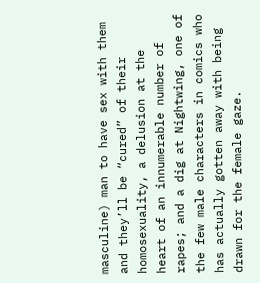masculine) man to have sex with them and they’ll be “cured” of their homosexuality, a delusion at the heart of an innumerable number of rapes; and a dig at Nightwing, one of the few male characters in comics who has actually gotten away with being drawn for the female gaze.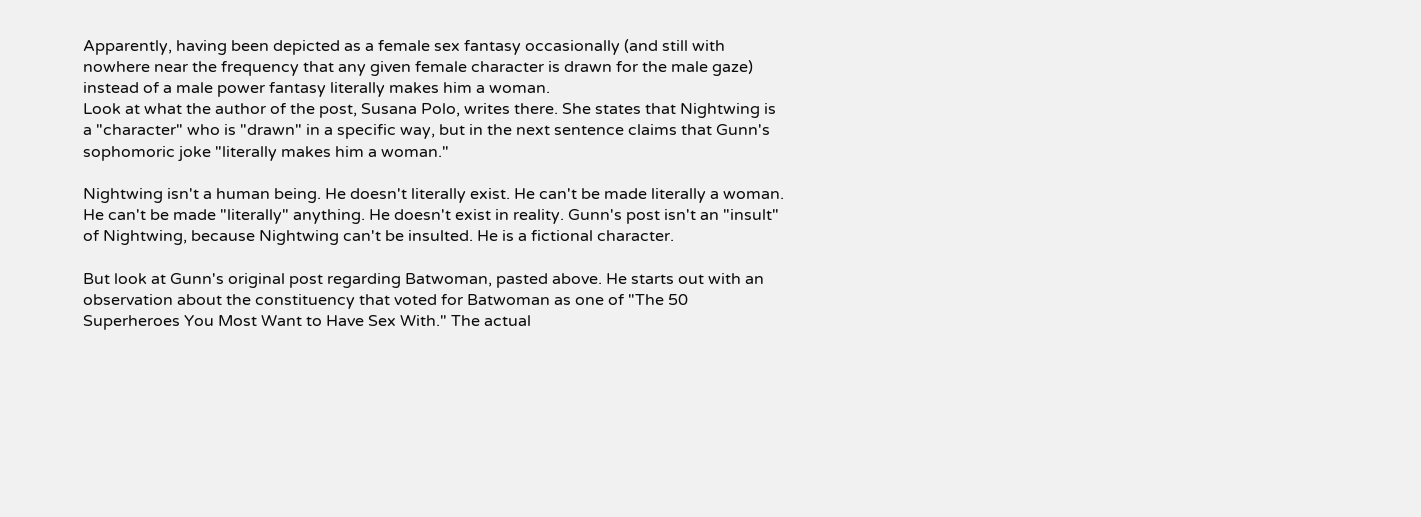Apparently, having been depicted as a female sex fantasy occasionally (and still with nowhere near the frequency that any given female character is drawn for the male gaze) instead of a male power fantasy literally makes him a woman.
Look at what the author of the post, Susana Polo, writes there. She states that Nightwing is a "character" who is "drawn" in a specific way, but in the next sentence claims that Gunn's sophomoric joke "literally makes him a woman."

Nightwing isn't a human being. He doesn't literally exist. He can't be made literally a woman. He can't be made "literally" anything. He doesn't exist in reality. Gunn's post isn't an "insult" of Nightwing, because Nightwing can't be insulted. He is a fictional character.

But look at Gunn's original post regarding Batwoman, pasted above. He starts out with an observation about the constituency that voted for Batwoman as one of "The 50 Superheroes You Most Want to Have Sex With." The actual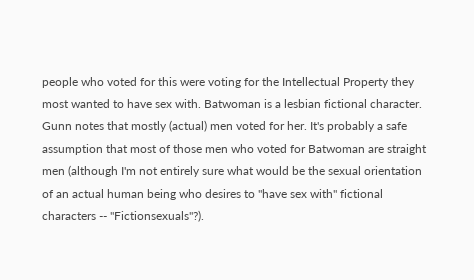people who voted for this were voting for the Intellectual Property they most wanted to have sex with. Batwoman is a lesbian fictional character. Gunn notes that mostly (actual) men voted for her. It's probably a safe assumption that most of those men who voted for Batwoman are straight men (although I'm not entirely sure what would be the sexual orientation of an actual human being who desires to "have sex with" fictional characters -- "Fictionsexuals"?).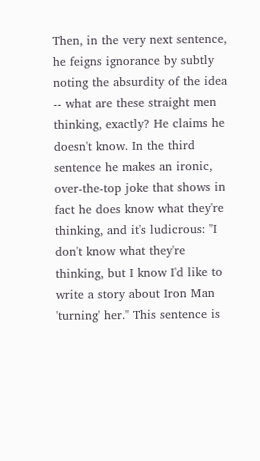Then, in the very next sentence, he feigns ignorance by subtly noting the absurdity of the idea -- what are these straight men thinking, exactly? He claims he doesn't know. In the third sentence he makes an ironic, over-the-top joke that shows in fact he does know what they're thinking, and it's ludicrous: "I don't know what they're thinking, but I know I'd like to write a story about Iron Man 'turning' her." This sentence is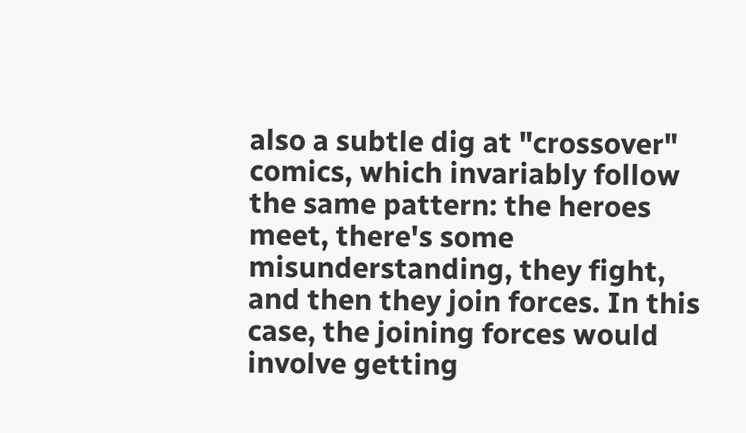also a subtle dig at "crossover" comics, which invariably follow the same pattern: the heroes meet, there's some misunderstanding, they fight, and then they join forces. In this case, the joining forces would involve getting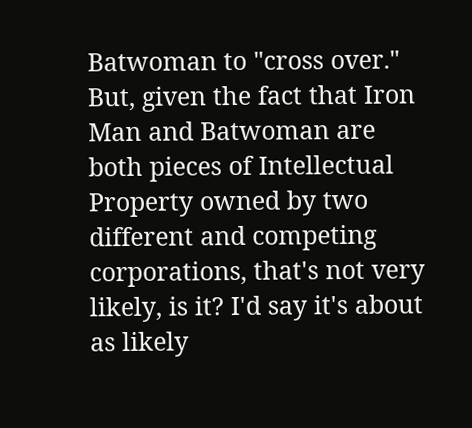Batwoman to "cross over." But, given the fact that Iron Man and Batwoman are both pieces of Intellectual Property owned by two different and competing corporations, that's not very likely, is it? I'd say it's about as likely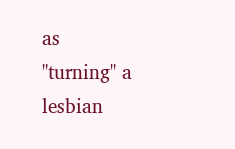as "turning" a lesbian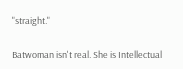"straight."

Batwoman isn't real. She is Intellectual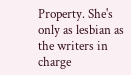Property. She's only as lesbian as the writers in charge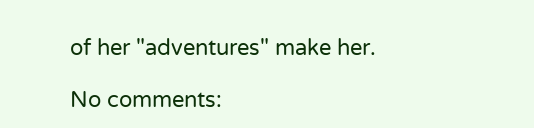of her "adventures" make her.

No comments: